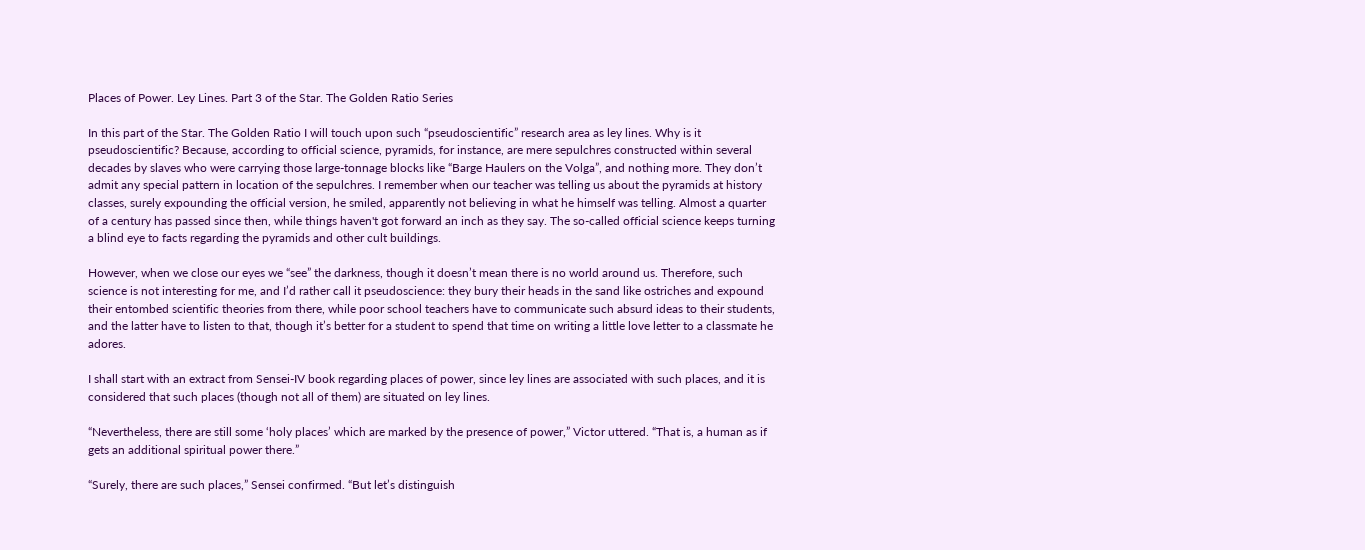Places of Power. Ley Lines. Part 3 of the Star. The Golden Ratio Series

In this part of the Star. The Golden Ratio I will touch upon such “pseudoscientific” research area as ley lines. Why is it pseudoscientific? Because, according to official science, pyramids, for instance, are mere sepulchres constructed within several decades by slaves who were carrying those large-tonnage blocks like “Barge Haulers on the Volga”, and nothing more. They don’t admit any special pattern in location of the sepulchres. I remember when our teacher was telling us about the pyramids at history classes, surely expounding the official version, he smiled, apparently not believing in what he himself was telling. Almost a quarter of a century has passed since then, while things haven't got forward an inch as they say. The so-called official science keeps turning a blind eye to facts regarding the pyramids and other cult buildings.

However, when we close our eyes we “see” the darkness, though it doesn’t mean there is no world around us. Therefore, such science is not interesting for me, and I’d rather call it pseudoscience: they bury their heads in the sand like ostriches and expound their entombed scientific theories from there, while poor school teachers have to communicate such absurd ideas to their students, and the latter have to listen to that, though it’s better for a student to spend that time on writing a little love letter to a classmate he adores.

I shall start with an extract from Sensei-IV book regarding places of power, since ley lines are associated with such places, and it is considered that such places (though not all of them) are situated on ley lines.

“Nevertheless, there are still some ‘holy places’ which are marked by the presence of power,” Victor uttered. “That is, a human as if gets an additional spiritual power there.”

“Surely, there are such places,” Sensei confirmed. “But let’s distinguish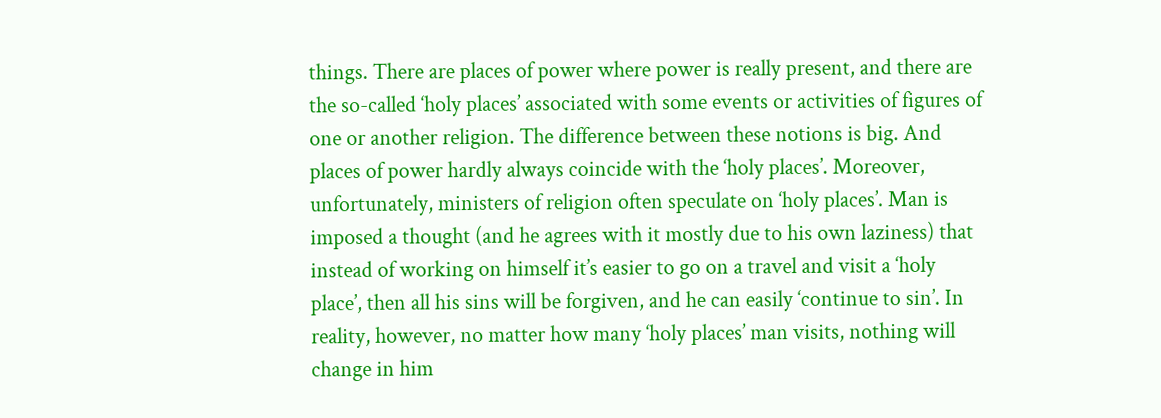things. There are places of power where power is really present, and there are the so-called ‘holy places’ associated with some events or activities of figures of one or another religion. The difference between these notions is big. And places of power hardly always coincide with the ‘holy places’. Moreover, unfortunately, ministers of religion often speculate on ‘holy places’. Man is imposed a thought (and he agrees with it mostly due to his own laziness) that instead of working on himself it’s easier to go on a travel and visit a ‘holy place’, then all his sins will be forgiven, and he can easily ‘continue to sin’. In reality, however, no matter how many ‘holy places’ man visits, nothing will change in him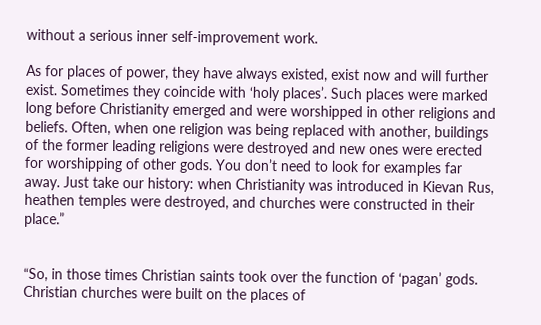without a serious inner self-improvement work.

As for places of power, they have always existed, exist now and will further exist. Sometimes they coincide with ‘holy places’. Such places were marked long before Christianity emerged and were worshipped in other religions and beliefs. Often, when one religion was being replaced with another, buildings of the former leading religions were destroyed and new ones were erected for worshipping of other gods. You don’t need to look for examples far away. Just take our history: when Christianity was introduced in Kievan Rus, heathen temples were destroyed, and churches were constructed in their place.”


“So, in those times Christian saints took over the function of ‘pagan’ gods. Christian churches were built on the places of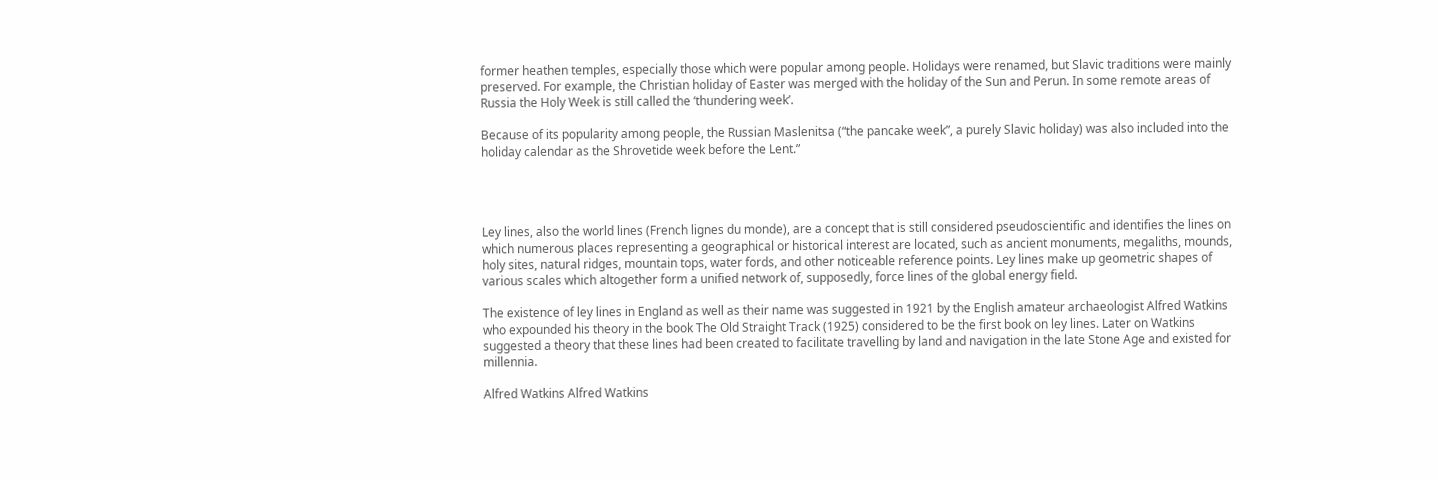former heathen temples, especially those which were popular among people. Holidays were renamed, but Slavic traditions were mainly preserved. For example, the Christian holiday of Easter was merged with the holiday of the Sun and Perun. In some remote areas of Russia the Holy Week is still called the ‘thundering week’.

Because of its popularity among people, the Russian Maslenitsa (“the pancake week”, a purely Slavic holiday) was also included into the holiday calendar as the Shrovetide week before the Lent.”




Ley lines, also the world lines (French lignes du monde), are a concept that is still considered pseudoscientific and identifies the lines on which numerous places representing a geographical or historical interest are located, such as ancient monuments, megaliths, mounds, holy sites, natural ridges, mountain tops, water fords, and other noticeable reference points. Ley lines make up geometric shapes of various scales which altogether form a unified network of, supposedly, force lines of the global energy field.

The existence of ley lines in England as well as their name was suggested in 1921 by the English amateur archaeologist Alfred Watkins who expounded his theory in the book The Old Straight Track (1925) considered to be the first book on ley lines. Later on Watkins suggested a theory that these lines had been created to facilitate travelling by land and navigation in the late Stone Age and existed for millennia.

Alfred Watkins Alfred Watkins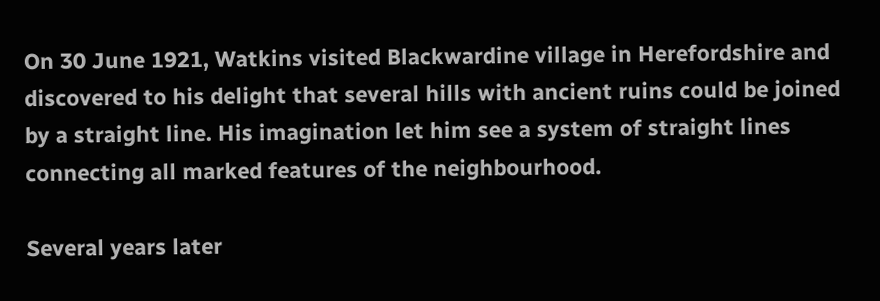On 30 June 1921, Watkins visited Blackwardine village in Herefordshire and discovered to his delight that several hills with ancient ruins could be joined by a straight line. His imagination let him see a system of straight lines connecting all marked features of the neighbourhood.

Several years later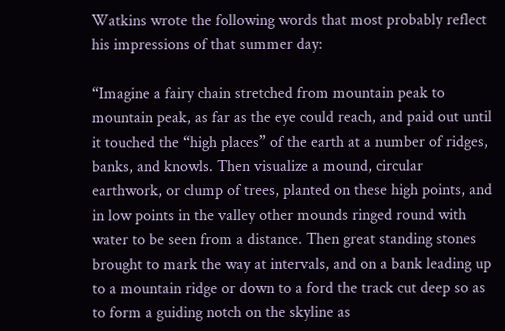Watkins wrote the following words that most probably reflect his impressions of that summer day:

“Imagine a fairy chain stretched from mountain peak to mountain peak, as far as the eye could reach, and paid out until it touched the “high places” of the earth at a number of ridges, banks, and knowls. Then visualize a mound, circular earthwork, or clump of trees, planted on these high points, and in low points in the valley other mounds ringed round with water to be seen from a distance. Then great standing stones brought to mark the way at intervals, and on a bank leading up to a mountain ridge or down to a ford the track cut deep so as to form a guiding notch on the skyline as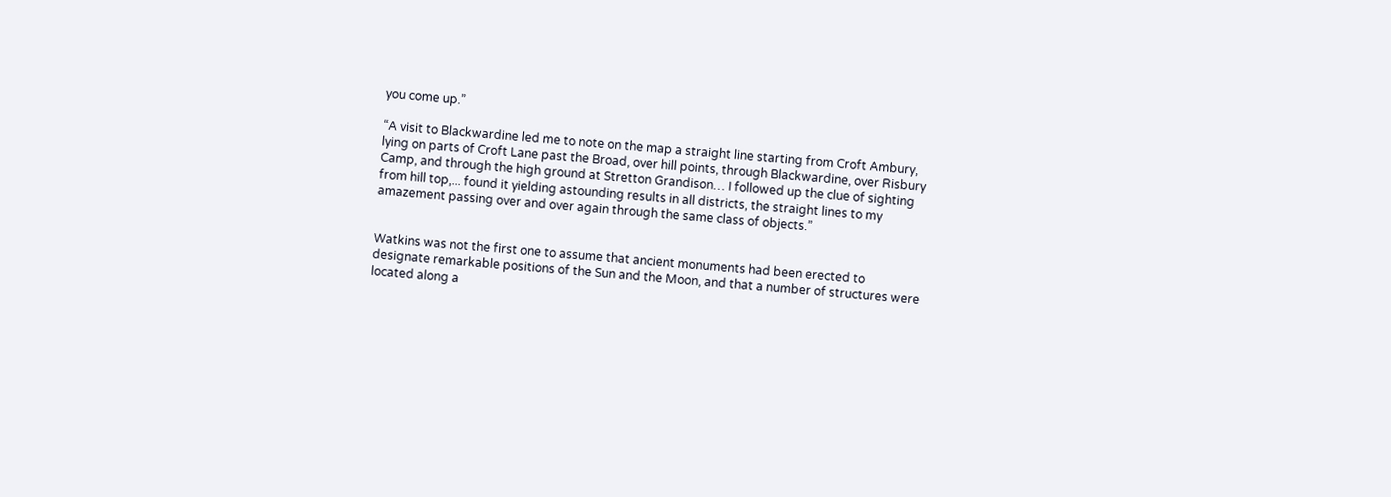you come up.”

“A visit to Blackwardine led me to note on the map a straight line starting from Croft Ambury, lying on parts of Croft Lane past the Broad, over hill points, through Blackwardine, over Risbury Camp, and through the high ground at Stretton Grandison… I followed up the clue of sighting from hill top,... found it yielding astounding results in all districts, the straight lines to my amazement passing over and over again through the same class of objects.”


Watkins was not the first one to assume that ancient monuments had been erected to designate remarkable positions of the Sun and the Moon, and that a number of structures were located along a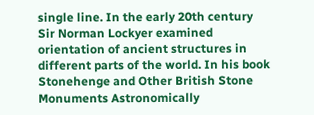single line. In the early 20th century Sir Norman Lockyer examined orientation of ancient structures in different parts of the world. In his book Stonehenge and Other British Stone Monuments Astronomically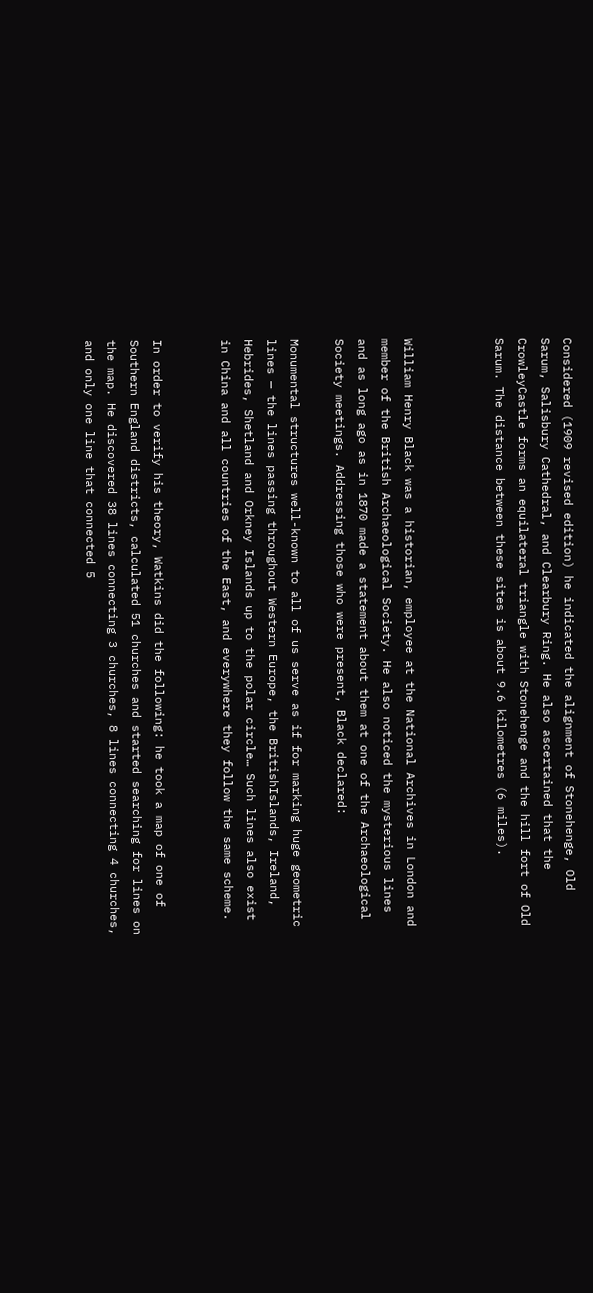Considered (1909 revised edition) he indicated the alignment of Stonehenge, Old Sarum, Salisbury Cathedral, and Clearbury Ring. He also ascertained that the CrowleyCastle forms an equilateral triangle with Stonehenge and the hill fort of Old Sarum. The distance between these sites is about 9.6 kilometres (6 miles).



William Henry Black was a historian, employee at the National Archives in London and member of the British Archaeological Society. He also noticed the mysterious lines and as long ago as in 1870 made a statement about them at one of the Archaeological Society meetings. Addressing those who were present, Black declared:

Monumental structures well-known to all of us serve as if for marking huge geometric lines — the lines passing throughout Western Europe, the BritishIslands, Ireland, Hebrides, Shetland and Orkney Islands up to the polar circle… Such lines also exist in China and all countries of the East, and everywhere they follow the same scheme.


In order to verify his theory, Watkins did the following: he took a map of one of Southern England districts, calculated 51 churches and started searching for lines on the map. He discovered 38 lines connecting 3 churches, 8 lines connecting 4 churches, and only one line that connected 5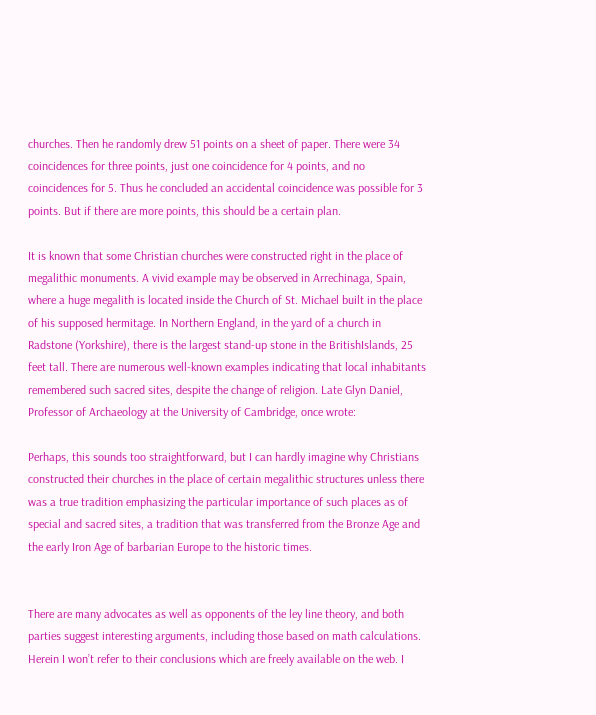churches. Then he randomly drew 51 points on a sheet of paper. There were 34 coincidences for three points, just one coincidence for 4 points, and no coincidences for 5. Thus he concluded an accidental coincidence was possible for 3 points. But if there are more points, this should be a certain plan.

It is known that some Christian churches were constructed right in the place of megalithic monuments. A vivid example may be observed in Arrechinaga, Spain, where a huge megalith is located inside the Church of St. Michael built in the place of his supposed hermitage. In Northern England, in the yard of a church in Radstone (Yorkshire), there is the largest stand-up stone in the BritishIslands, 25 feet tall. There are numerous well-known examples indicating that local inhabitants remembered such sacred sites, despite the change of religion. Late Glyn Daniel, Professor of Archaeology at the University of Cambridge, once wrote:

Perhaps, this sounds too straightforward, but I can hardly imagine why Christians constructed their churches in the place of certain megalithic structures unless there was a true tradition emphasizing the particular importance of such places as of special and sacred sites, a tradition that was transferred from the Bronze Age and the early Iron Age of barbarian Europe to the historic times.


There are many advocates as well as opponents of the ley line theory, and both parties suggest interesting arguments, including those based on math calculations. Herein I won’t refer to their conclusions which are freely available on the web. I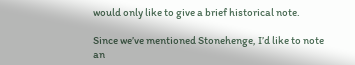would only like to give a brief historical note.

Since we’ve mentioned Stonehenge, I’d like to note an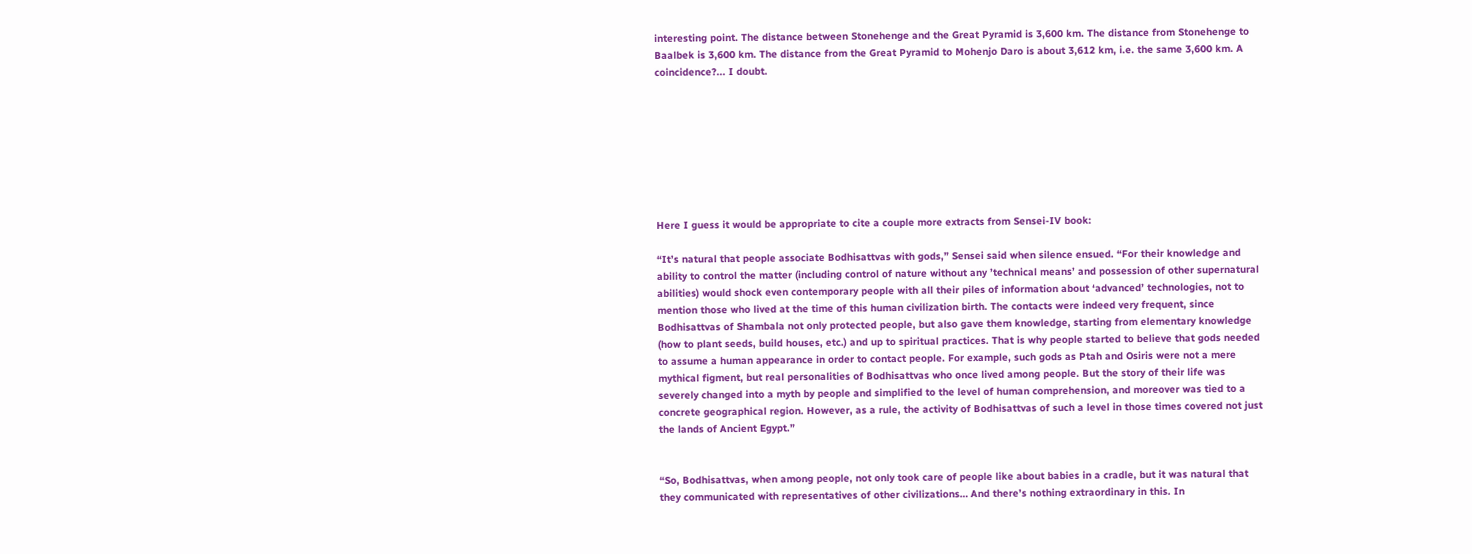interesting point. The distance between Stonehenge and the Great Pyramid is 3,600 km. The distance from Stonehenge to Baalbek is 3,600 km. The distance from the Great Pyramid to Mohenjo Daro is about 3,612 km, i.e. the same 3,600 km. A coincidence?... I doubt.








Here I guess it would be appropriate to cite a couple more extracts from Sensei-IV book:

“It’s natural that people associate Bodhisattvas with gods,” Sensei said when silence ensued. “For their knowledge and ability to control the matter (including control of nature without any ’technical means’ and possession of other supernatural abilities) would shock even contemporary people with all their piles of information about ‘advanced’ technologies, not to mention those who lived at the time of this human civilization birth. The contacts were indeed very frequent, since Bodhisattvas of Shambala not only protected people, but also gave them knowledge, starting from elementary knowledge (how to plant seeds, build houses, etc.) and up to spiritual practices. That is why people started to believe that gods needed to assume a human appearance in order to contact people. For example, such gods as Ptah and Osiris were not a mere mythical figment, but real personalities of Bodhisattvas who once lived among people. But the story of their life was severely changed into a myth by people and simplified to the level of human comprehension, and moreover was tied to a concrete geographical region. However, as a rule, the activity of Bodhisattvas of such a level in those times covered not just the lands of Ancient Egypt.”


“So, Bodhisattvas, when among people, not only took care of people like about babies in a cradle, but it was natural that they communicated with representatives of other civilizations… And there’s nothing extraordinary in this. In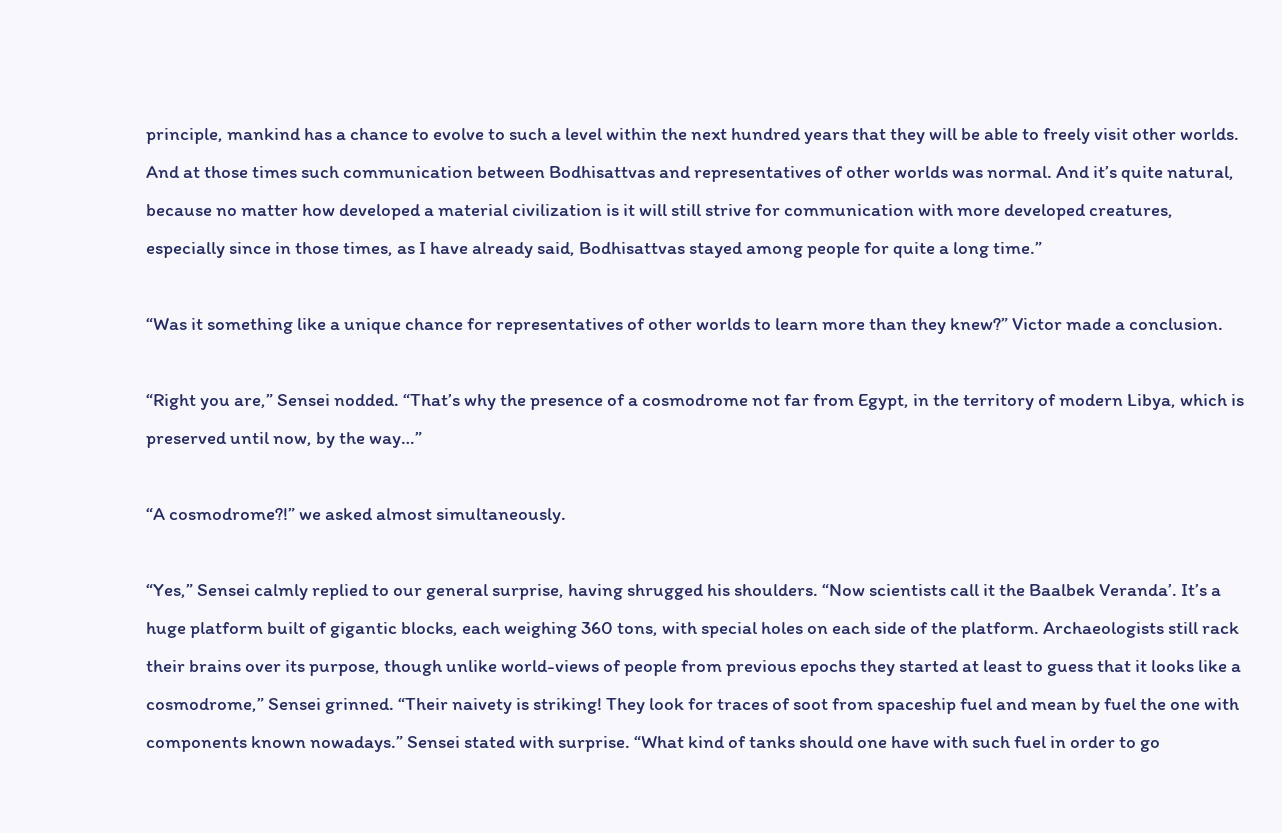principle, mankind has a chance to evolve to such a level within the next hundred years that they will be able to freely visit other worlds. And at those times such communication between Bodhisattvas and representatives of other worlds was normal. And it’s quite natural, because no matter how developed a material civilization is it will still strive for communication with more developed creatures, especially since in those times, as I have already said, Bodhisattvas stayed among people for quite a long time.”

“Was it something like a unique chance for representatives of other worlds to learn more than they knew?” Victor made a conclusion.

“Right you are,” Sensei nodded. “That’s why the presence of a cosmodrome not far from Egypt, in the territory of modern Libya, which is preserved until now, by the way…”

“A cosmodrome?!” we asked almost simultaneously.

“Yes,” Sensei calmly replied to our general surprise, having shrugged his shoulders. “Now scientists call it the Baalbek Veranda’. It’s a huge platform built of gigantic blocks, each weighing 360 tons, with special holes on each side of the platform. Archaeologists still rack their brains over its purpose, though unlike world-views of people from previous epochs they started at least to guess that it looks like a cosmodrome,” Sensei grinned. “Their naivety is striking! They look for traces of soot from spaceship fuel and mean by fuel the one with components known nowadays.” Sensei stated with surprise. “What kind of tanks should one have with such fuel in order to go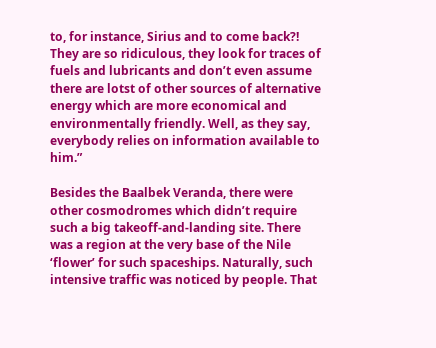to, for instance, Sirius and to come back?! They are so ridiculous, they look for traces of fuels and lubricants and don’t even assume there are lotst of other sources of alternative energy which are more economical and environmentally friendly. Well, as they say, everybody relies on information available to him.”

Besides the Baalbek Veranda, there were other cosmodromes which didn’t require such a big takeoff-and-landing site. There was a region at the very base of the Nile ‘flower’ for such spaceships. Naturally, such intensive traffic was noticed by people. That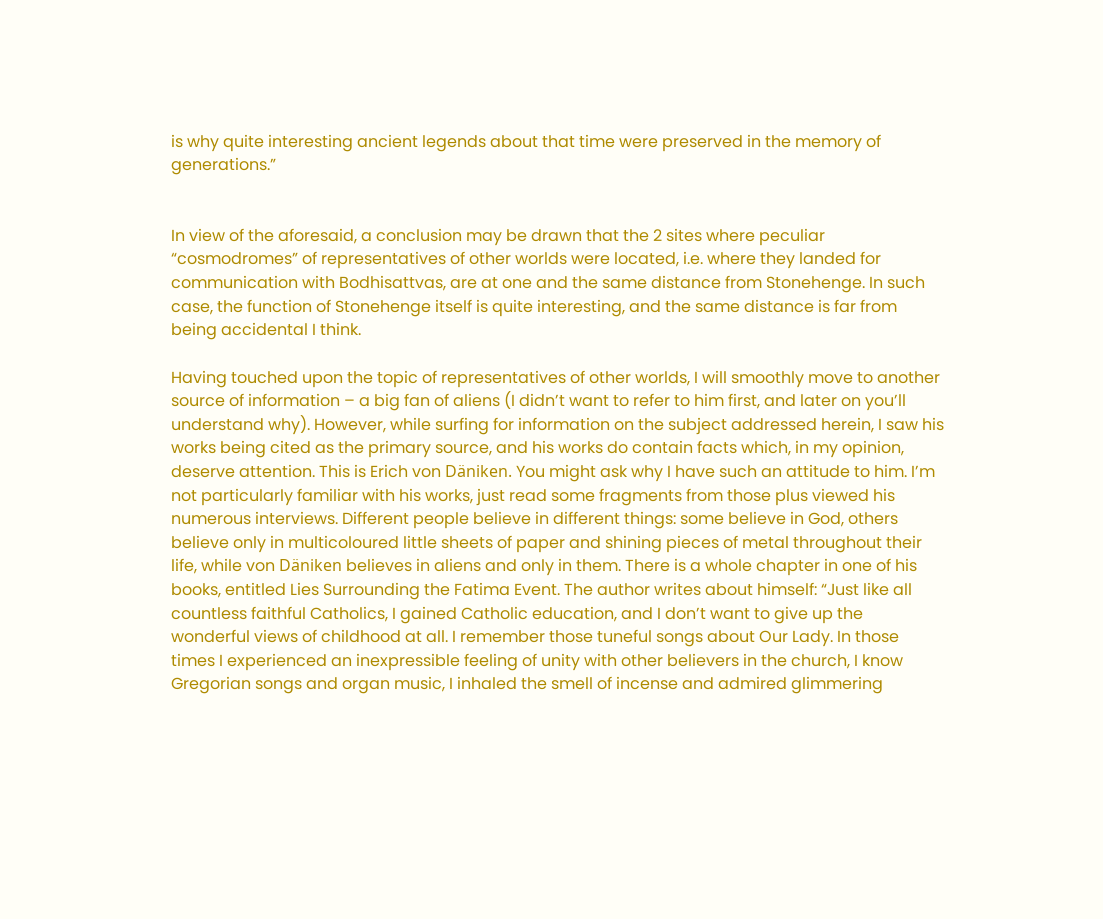is why quite interesting ancient legends about that time were preserved in the memory of generations.”


In view of the aforesaid, a conclusion may be drawn that the 2 sites where peculiar “cosmodromes” of representatives of other worlds were located, i.e. where they landed for communication with Bodhisattvas, are at one and the same distance from Stonehenge. In such case, the function of Stonehenge itself is quite interesting, and the same distance is far from being accidental I think.

Having touched upon the topic of representatives of other worlds, I will smoothly move to another source of information – a big fan of aliens (I didn’t want to refer to him first, and later on you’ll understand why). However, while surfing for information on the subject addressed herein, I saw his works being cited as the primary source, and his works do contain facts which, in my opinion, deserve attention. This is Erich von Däniken. You might ask why I have such an attitude to him. I’m not particularly familiar with his works, just read some fragments from those plus viewed his numerous interviews. Different people believe in different things: some believe in God, others believe only in multicoloured little sheets of paper and shining pieces of metal throughout their life, while von Däniken believes in aliens and only in them. There is a whole chapter in one of his books, entitled Lies Surrounding the Fatima Event. The author writes about himself: “Just like all countless faithful Catholics, I gained Catholic education, and I don’t want to give up the wonderful views of childhood at all. I remember those tuneful songs about Our Lady. In those times I experienced an inexpressible feeling of unity with other believers in the church, I know Gregorian songs and organ music, I inhaled the smell of incense and admired glimmering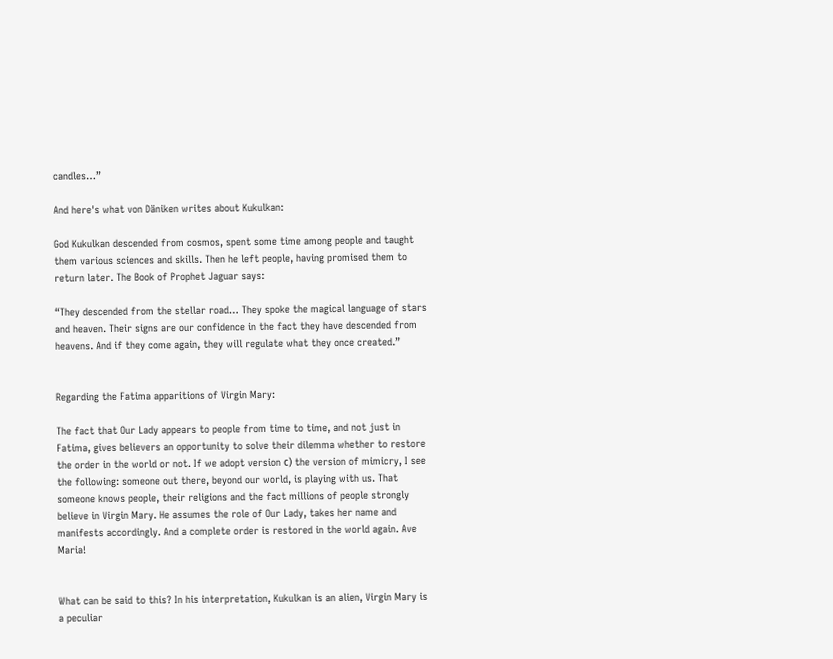candles…”

And here's what von Däniken writes about Kukulkan:

God Kukulkan descended from cosmos, spent some time among people and taught them various sciences and skills. Then he left people, having promised them to return later. The Book of Prophet Jaguar says:

“They descended from the stellar road… They spoke the magical language of stars and heaven. Their signs are our confidence in the fact they have descended from heavens. And if they come again, they will regulate what they once created.”


Regarding the Fatima apparitions of Virgin Mary:

The fact that Our Lady appears to people from time to time, and not just in Fatima, gives believers an opportunity to solve their dilemma whether to restore the order in the world or not. If we adopt version с) the version of mimicry, I see the following: someone out there, beyond our world, is playing with us. That someone knows people, their religions and the fact millions of people strongly believe in Virgin Mary. He assumes the role of Our Lady, takes her name and manifests accordingly. And a complete order is restored in the world again. Ave Maria!


What can be said to this? In his interpretation, Kukulkan is an alien, Virgin Mary is a peculiar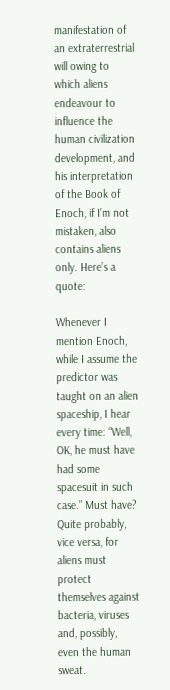manifestation of an extraterrestrial will owing to which aliens endeavour to influence the human civilization development, and his interpretation of the Book of Enoch, if I’m not mistaken, also contains aliens only. Here’s a quote:

Whenever I mention Enoch, while I assume the predictor was taught on an alien spaceship, I hear every time: “Well, OK, he must have had some spacesuit in such case.” Must have? Quite probably, vice versa, for aliens must protect themselves against bacteria, viruses and, possibly, even the human sweat.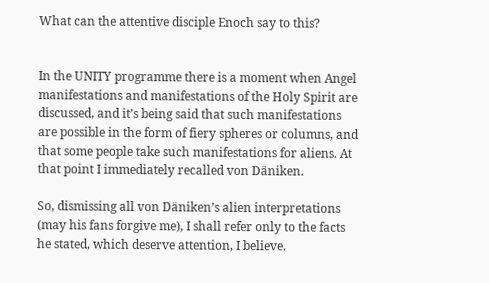What can the attentive disciple Enoch say to this?


In the UNITY programme there is a moment when Angel manifestations and manifestations of the Holy Spirit are discussed, and it’s being said that such manifestations are possible in the form of fiery spheres or columns, and that some people take such manifestations for aliens. At that point I immediately recalled von Däniken.

So, dismissing all von Däniken’s alien interpretations (may his fans forgive me), I shall refer only to the facts he stated, which deserve attention, I believe.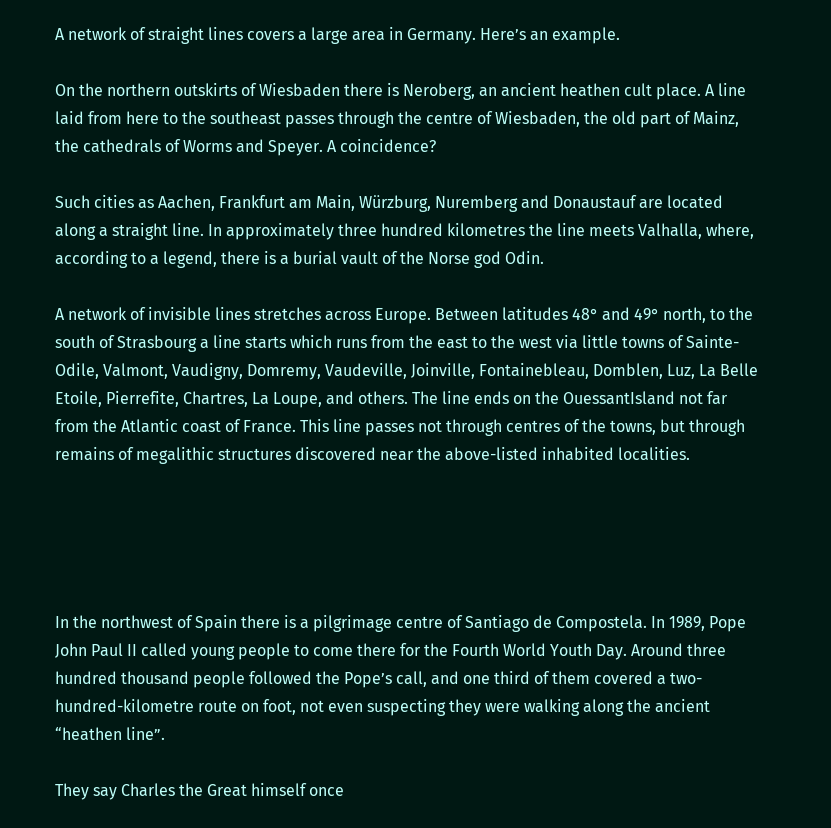A network of straight lines covers a large area in Germany. Here’s an example.

On the northern outskirts of Wiesbaden there is Neroberg, an ancient heathen cult place. A line laid from here to the southeast passes through the centre of Wiesbaden, the old part of Mainz, the cathedrals of Worms and Speyer. A coincidence?

Such cities as Aachen, Frankfurt am Main, Würzburg, Nuremberg and Donaustauf are located along a straight line. In approximately three hundred kilometres the line meets Valhalla, where, according to a legend, there is a burial vault of the Norse god Odin.

A network of invisible lines stretches across Europe. Between latitudes 48° and 49° north, to the south of Strasbourg a line starts which runs from the east to the west via little towns of Sainte-Odile, Valmont, Vaudigny, Domremy, Vaudeville, Joinville, Fontainebleau, Domblen, Luz, La Belle Etoile, Pierrefite, Chartres, La Loupe, and others. The line ends on the OuessantIsland not far from the Atlantic coast of France. This line passes not through centres of the towns, but through remains of megalithic structures discovered near the above-listed inhabited localities.





In the northwest of Spain there is a pilgrimage centre of Santiago de Compostela. In 1989, Pope John Paul II called young people to come there for the Fourth World Youth Day. Around three hundred thousand people followed the Pope’s call, and one third of them covered a two-hundred-kilometre route on foot, not even suspecting they were walking along the ancient “heathen line”.

They say Charles the Great himself once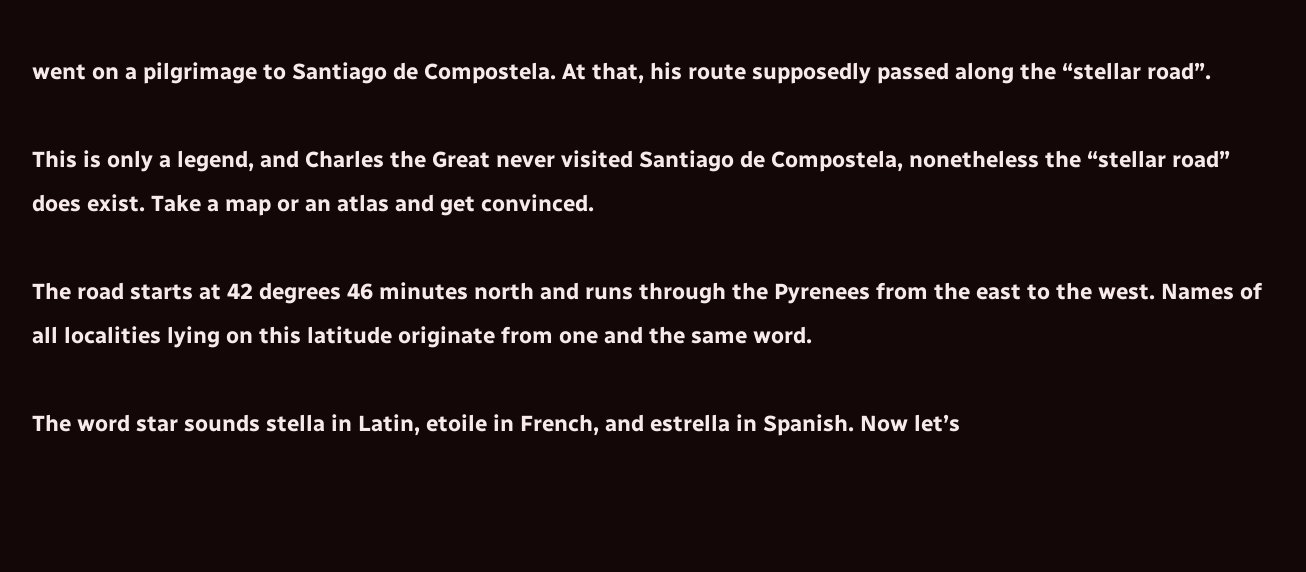went on a pilgrimage to Santiago de Compostela. At that, his route supposedly passed along the “stellar road”.

This is only a legend, and Charles the Great never visited Santiago de Compostela, nonetheless the “stellar road” does exist. Take a map or an atlas and get convinced.

The road starts at 42 degrees 46 minutes north and runs through the Pyrenees from the east to the west. Names of all localities lying on this latitude originate from one and the same word.

The word star sounds stella in Latin, etoile in French, and estrella in Spanish. Now let’s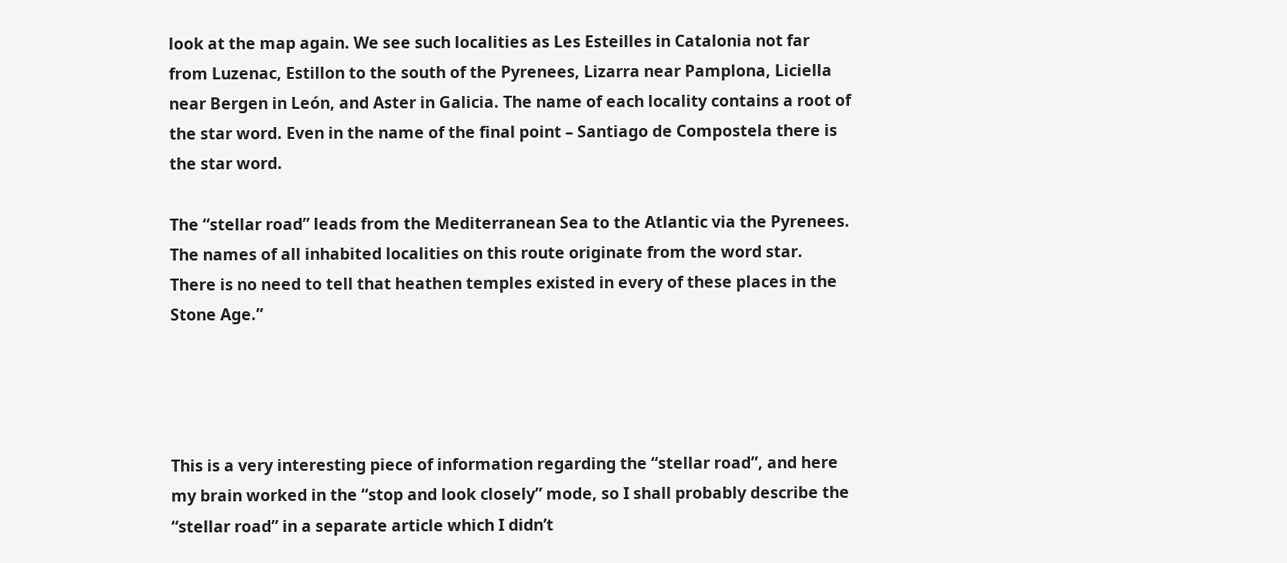look at the map again. We see such localities as Les Esteilles in Catalonia not far from Luzenac, Estillon to the south of the Pyrenees, Lizarra near Pamplona, Liciella near Bergen in León, and Aster in Galicia. The name of each locality contains a root of the star word. Even in the name of the final point – Santiago de Compostela there is the star word.

The “stellar road” leads from the Mediterranean Sea to the Atlantic via the Pyrenees. The names of all inhabited localities on this route originate from the word star. There is no need to tell that heathen temples existed in every of these places in the Stone Age.”




This is a very interesting piece of information regarding the “stellar road”, and here my brain worked in the “stop and look closely” mode, so I shall probably describe the “stellar road” in a separate article which I didn’t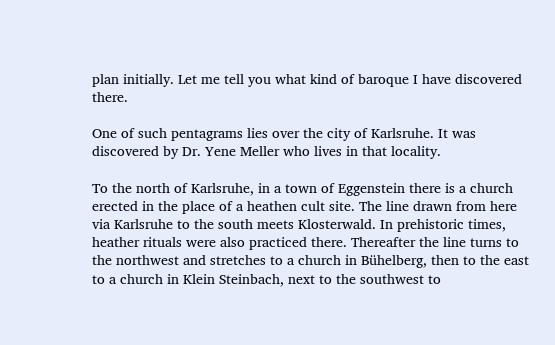plan initially. Let me tell you what kind of baroque I have discovered there.

One of such pentagrams lies over the city of Karlsruhe. It was discovered by Dr. Yene Meller who lives in that locality.

To the north of Karlsruhe, in a town of Eggenstein there is a church erected in the place of a heathen cult site. The line drawn from here via Karlsruhe to the south meets Klosterwald. In prehistoric times, heather rituals were also practiced there. Thereafter the line turns to the northwest and stretches to a church in Bühelberg, then to the east to a church in Klein Steinbach, next to the southwest to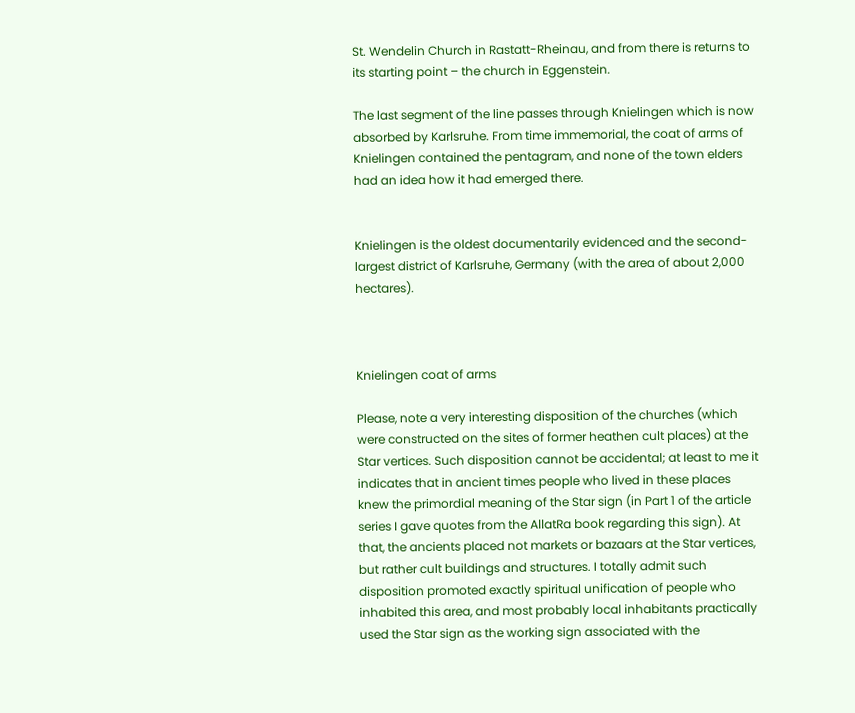St. Wendelin Church in Rastatt-Rheinau, and from there is returns to its starting point – the church in Eggenstein.

The last segment of the line passes through Knielingen which is now absorbed by Karlsruhe. From time immemorial, the coat of arms of Knielingen contained the pentagram, and none of the town elders had an idea how it had emerged there.


Knielingen is the oldest documentarily evidenced and the second-largest district of Karlsruhe, Germany (with the area of about 2,000 hectares).



Knielingen coat of arms

Please, note a very interesting disposition of the churches (which were constructed on the sites of former heathen cult places) at the Star vertices. Such disposition cannot be accidental; at least to me it indicates that in ancient times people who lived in these places knew the primordial meaning of the Star sign (in Part 1 of the article series I gave quotes from the AllatRa book regarding this sign). At that, the ancients placed not markets or bazaars at the Star vertices, but rather cult buildings and structures. I totally admit such disposition promoted exactly spiritual unification of people who inhabited this area, and most probably local inhabitants practically used the Star sign as the working sign associated with the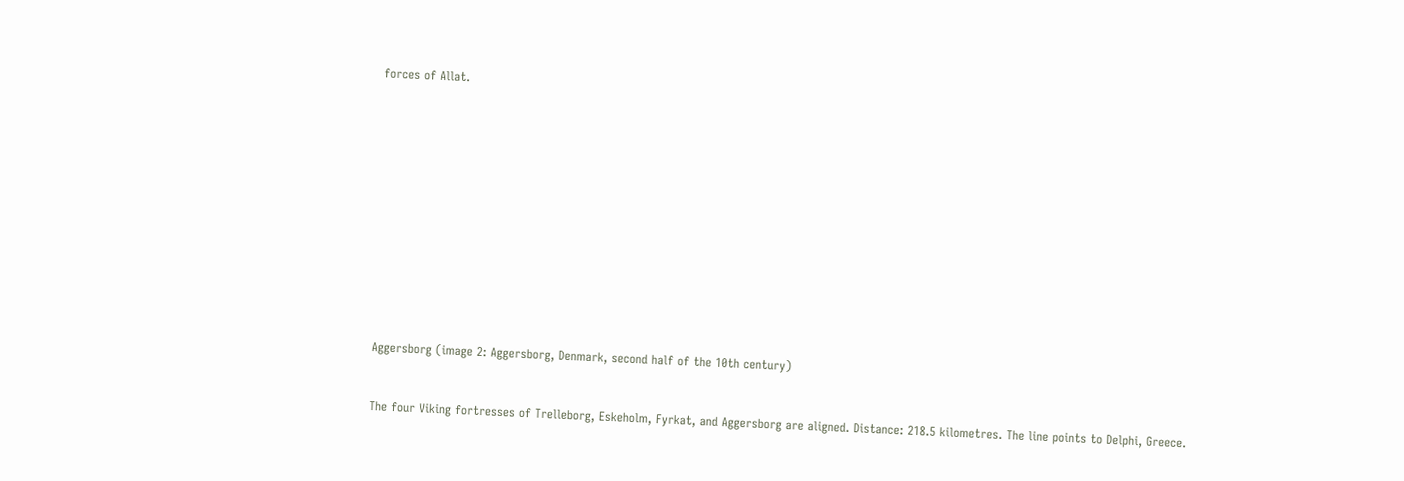forces of Allat.













Aggersborg (image 2: Aggersborg, Denmark, second half of the 10th century)


The four Viking fortresses of Trelleborg, Eskeholm, Fyrkat, and Aggersborg are aligned. Distance: 218.5 kilometres. The line points to Delphi, Greece.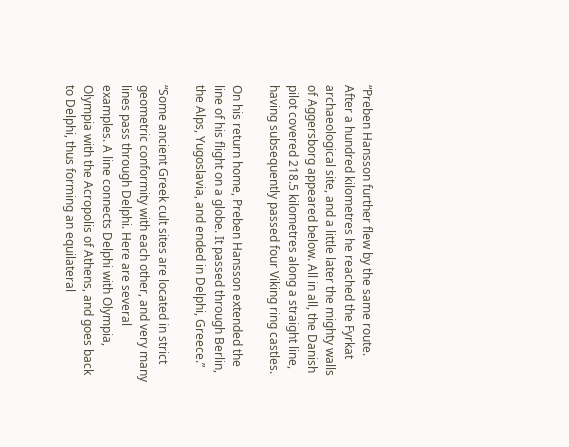“Preben Hansson further flew by the same route. After a hundred kilometres he reached the Fyrkat archaeological site, and a little later the mighty walls of Aggersborg appeared below. All in all, the Danish pilot covered 218.5 kilometres along a straight line, having subsequently passed four Viking ring castles.

On his return home, Preben Hansson extended the line of his flight on a globe. It passed through Berlin, the Alps, Yugoslavia, and ended in Delphi, Greece.”

“Some ancient Greek cult sites are located in strict geometric conformity with each other, and very many lines pass through Delphi. Here are several examples. A line connects Delphi with Olympia, Olympia with the Acropolis of Athens, and goes back to Delphi, thus forming an equilateral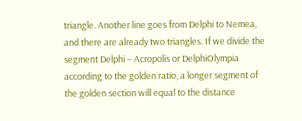triangle. Another line goes from Delphi to Nemea, and there are already two triangles. If we divide the segment Delphi – Acropolis or DelphiOlympia according to the golden ratio, a longer segment of the golden section will equal to the distance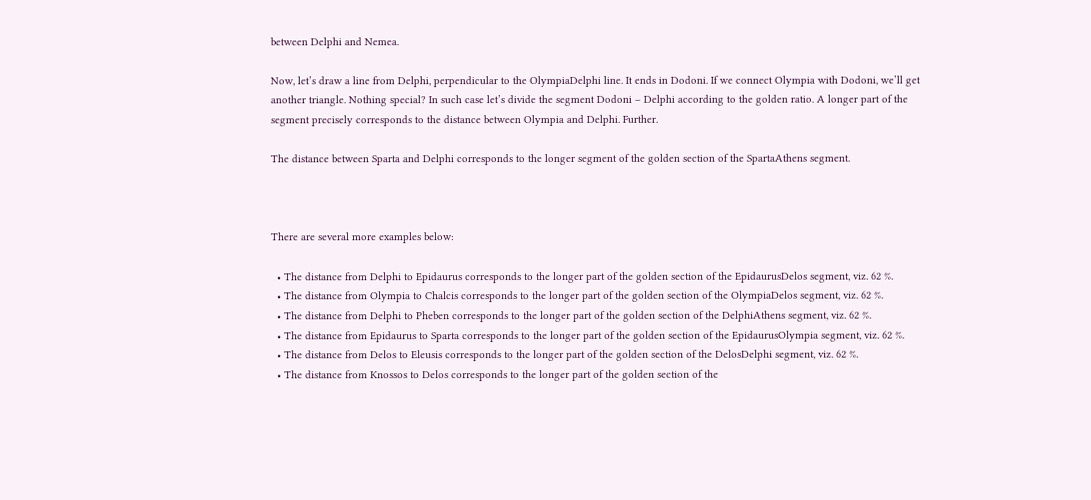between Delphi and Nemea.

Now, let’s draw a line from Delphi, perpendicular to the OlympiaDelphi line. It ends in Dodoni. If we connect Olympia with Dodoni, we’ll get another triangle. Nothing special? In such case let’s divide the segment Dodoni – Delphi according to the golden ratio. A longer part of the segment precisely corresponds to the distance between Olympia and Delphi. Further.

The distance between Sparta and Delphi corresponds to the longer segment of the golden section of the SpartaAthens segment.



There are several more examples below:

  • The distance from Delphi to Epidaurus corresponds to the longer part of the golden section of the EpidaurusDelos segment, viz. 62 %.
  • The distance from Olympia to Chalcis corresponds to the longer part of the golden section of the OlympiaDelos segment, viz. 62 %.
  • The distance from Delphi to Pheben corresponds to the longer part of the golden section of the DelphiAthens segment, viz. 62 %.
  • The distance from Epidaurus to Sparta corresponds to the longer part of the golden section of the EpidaurusOlympia segment, viz. 62 %.
  • The distance from Delos to Eleusis corresponds to the longer part of the golden section of the DelosDelphi segment, viz. 62 %.
  • The distance from Knossos to Delos corresponds to the longer part of the golden section of the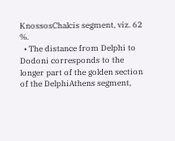KnossosChalcis segment, viz. 62 %.
  • The distance from Delphi to Dodoni corresponds to the longer part of the golden section of the DelphiAthens segment,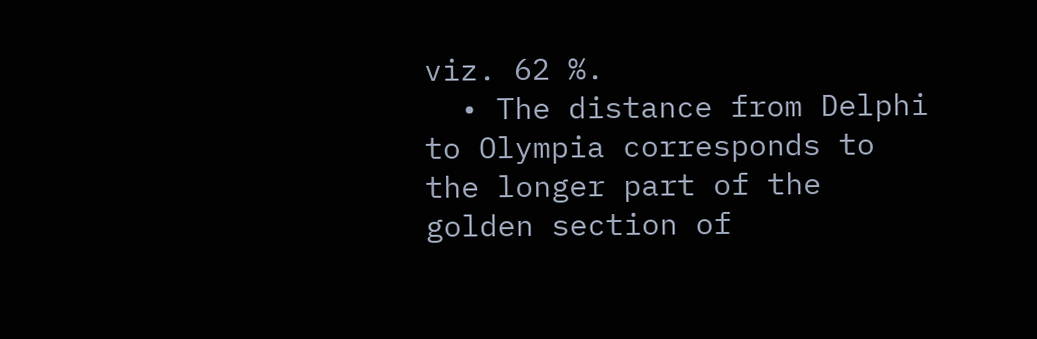viz. 62 %.
  • The distance from Delphi to Olympia corresponds to the longer part of the golden section of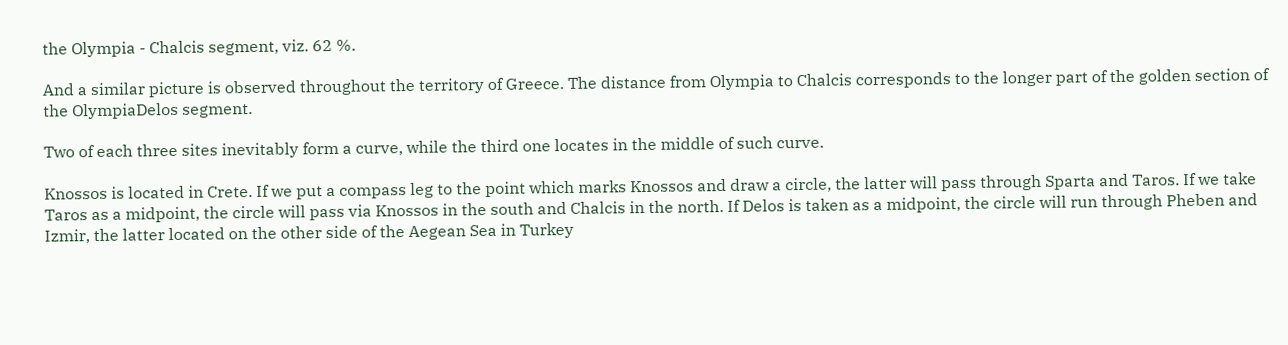the Olympia - Chalcis segment, viz. 62 %.

And a similar picture is observed throughout the territory of Greece. The distance from Olympia to Chalcis corresponds to the longer part of the golden section of the OlympiaDelos segment.

Two of each three sites inevitably form a curve, while the third one locates in the middle of such curve.

Knossos is located in Crete. If we put a compass leg to the point which marks Knossos and draw a circle, the latter will pass through Sparta and Taros. If we take Taros as a midpoint, the circle will pass via Knossos in the south and Chalcis in the north. If Delos is taken as a midpoint, the circle will run through Pheben and Izmir, the latter located on the other side of the Aegean Sea in Turkey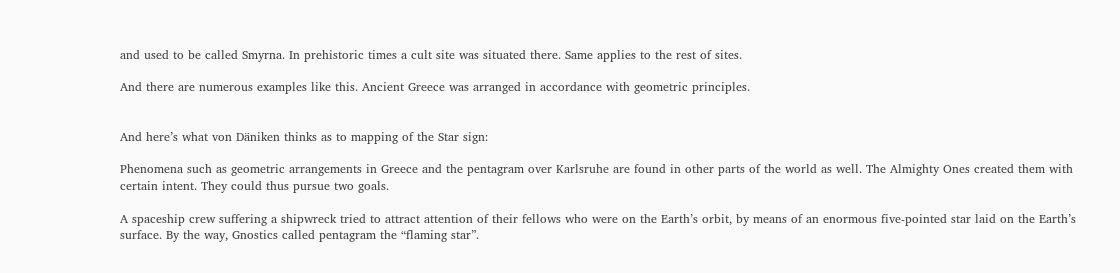and used to be called Smyrna. In prehistoric times a cult site was situated there. Same applies to the rest of sites.

And there are numerous examples like this. Ancient Greece was arranged in accordance with geometric principles.


And here’s what von Däniken thinks as to mapping of the Star sign:

Phenomena such as geometric arrangements in Greece and the pentagram over Karlsruhe are found in other parts of the world as well. The Almighty Ones created them with certain intent. They could thus pursue two goals.

A spaceship crew suffering a shipwreck tried to attract attention of their fellows who were on the Earth’s orbit, by means of an enormous five-pointed star laid on the Earth’s surface. By the way, Gnostics called pentagram the “flaming star”.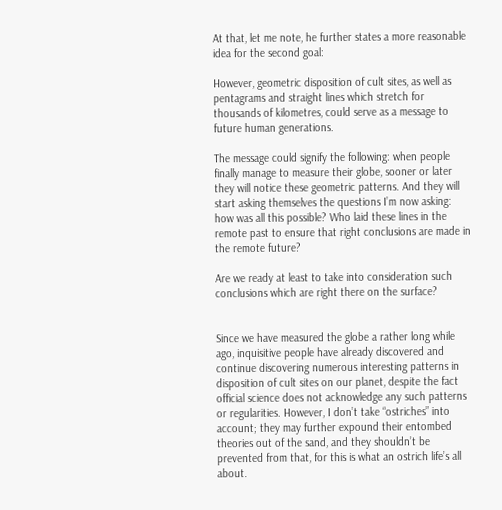At that, let me note, he further states a more reasonable idea for the second goal:

However, geometric disposition of cult sites, as well as pentagrams and straight lines which stretch for thousands of kilometres, could serve as a message to future human generations.

The message could signify the following: when people finally manage to measure their globe, sooner or later they will notice these geometric patterns. And they will start asking themselves the questions I’m now asking: how was all this possible? Who laid these lines in the remote past to ensure that right conclusions are made in the remote future?

Are we ready at least to take into consideration such conclusions which are right there on the surface?


Since we have measured the globe a rather long while ago, inquisitive people have already discovered and continue discovering numerous interesting patterns in disposition of cult sites on our planet, despite the fact official science does not acknowledge any such patterns or regularities. However, I don’t take “ostriches” into account; they may further expound their entombed theories out of the sand, and they shouldn’t be prevented from that, for this is what an ostrich life’s all about.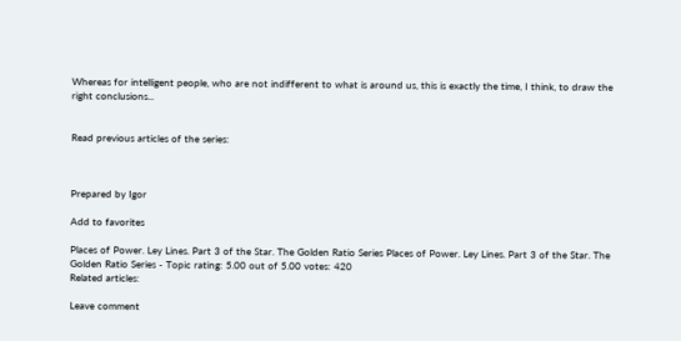Whereas for intelligent people, who are not indifferent to what is around us, this is exactly the time, I think, to draw the right conclusions...


Read previous articles of the series:



Prepared by Igor

Add to favorites

Places of Power. Ley Lines. Part 3 of the Star. The Golden Ratio Series Places of Power. Ley Lines. Part 3 of the Star. The Golden Ratio Series - Topic rating: 5.00 out of 5.00 votes: 420
Related articles:

Leave comment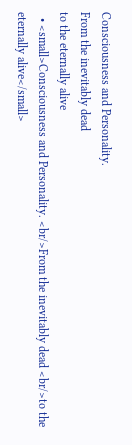Consciousness and Personality.
From the inevitably dead
to the eternally alive
  • <small>Consciousness and Personality. <br/>From the inevitably dead <br/>to the eternally alive</small>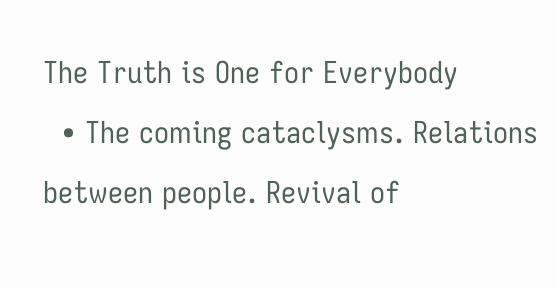The Truth is One for Everybody
  • The coming cataclysms. Relations between people. Revival of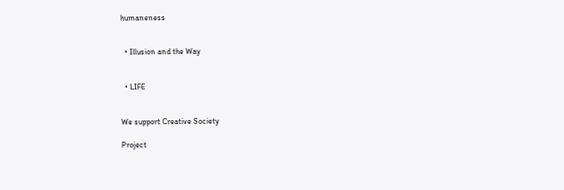humaneness


  • Illusion and the Way


  • LIFE


We support Creative Society

Project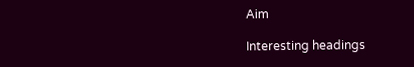Aim

Interesting headings